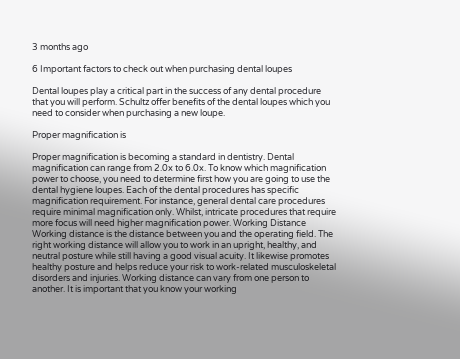3 months ago

6 Important factors to check out when purchasing dental loupes

Dental loupes play a critical part in the success of any dental procedure that you will perform. Schultz offer benefits of the dental loupes which you need to consider when purchasing a new loupe.

Proper magnification is

Proper magnification is becoming a standard in dentistry. Dental magnification can range from 2.0x to 6.0x. To know which magnification power to choose, you need to determine first how you are going to use the dental hygiene loupes. Each of the dental procedures has specific magnification requirement. For instance, general dental care procedures require minimal magnification only. Whilst, intricate procedures that require more focus will need higher magnification power. Working Distance Working distance is the distance between you and the operating field. The right working distance will allow you to work in an upright, healthy, and neutral posture while still having a good visual acuity. It likewise promotes healthy posture and helps reduce your risk to work-related musculoskeletal disorders and injuries. Working distance can vary from one person to another. It is important that you know your working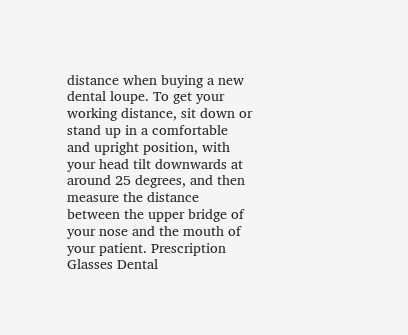distance when buying a new dental loupe. To get your working distance, sit down or stand up in a comfortable and upright position, with your head tilt downwards at around 25 degrees, and then measure the distance between the upper bridge of your nose and the mouth of your patient. Prescription Glasses Dental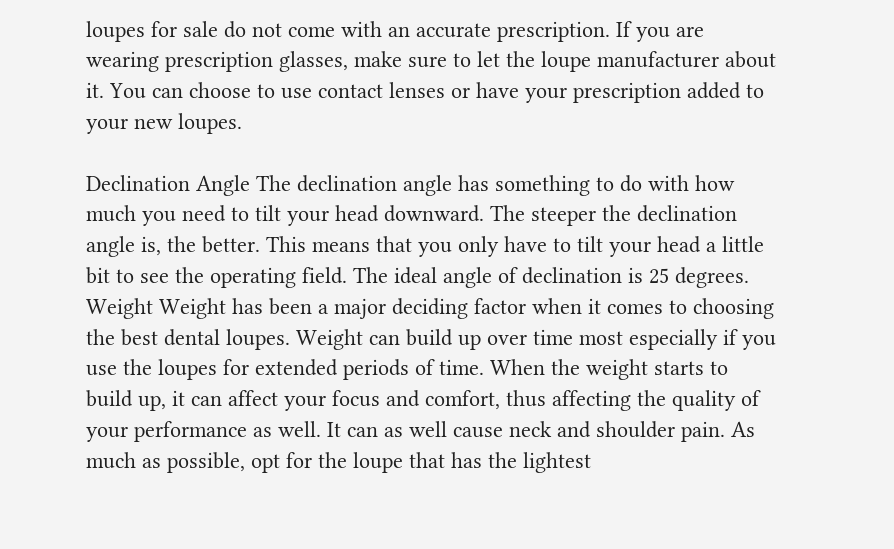loupes for sale do not come with an accurate prescription. If you are wearing prescription glasses, make sure to let the loupe manufacturer about it. You can choose to use contact lenses or have your prescription added to your new loupes.

Declination Angle The declination angle has something to do with how much you need to tilt your head downward. The steeper the declination angle is, the better. This means that you only have to tilt your head a little bit to see the operating field. The ideal angle of declination is 25 degrees. Weight Weight has been a major deciding factor when it comes to choosing the best dental loupes. Weight can build up over time most especially if you use the loupes for extended periods of time. When the weight starts to build up, it can affect your focus and comfort, thus affecting the quality of your performance as well. It can as well cause neck and shoulder pain. As much as possible, opt for the loupe that has the lightest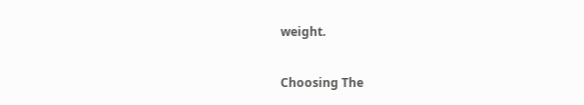weight.

Choosing The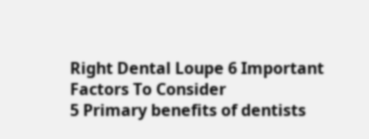Right Dental Loupe 6 Important Factors To Consider
5 Primary benefits of dentists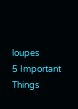loupes
5 Important Things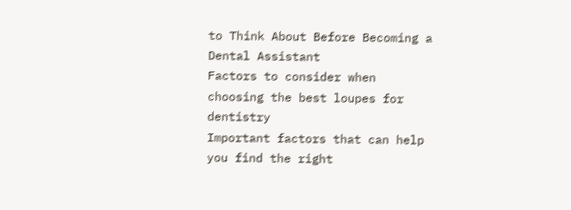to Think About Before Becoming a Dental Assistant
Factors to consider when choosing the best loupes for dentistry
Important factors that can help you find the right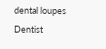dental loupes
Dentist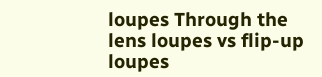loupes Through the lens loupes vs flip-up loupes